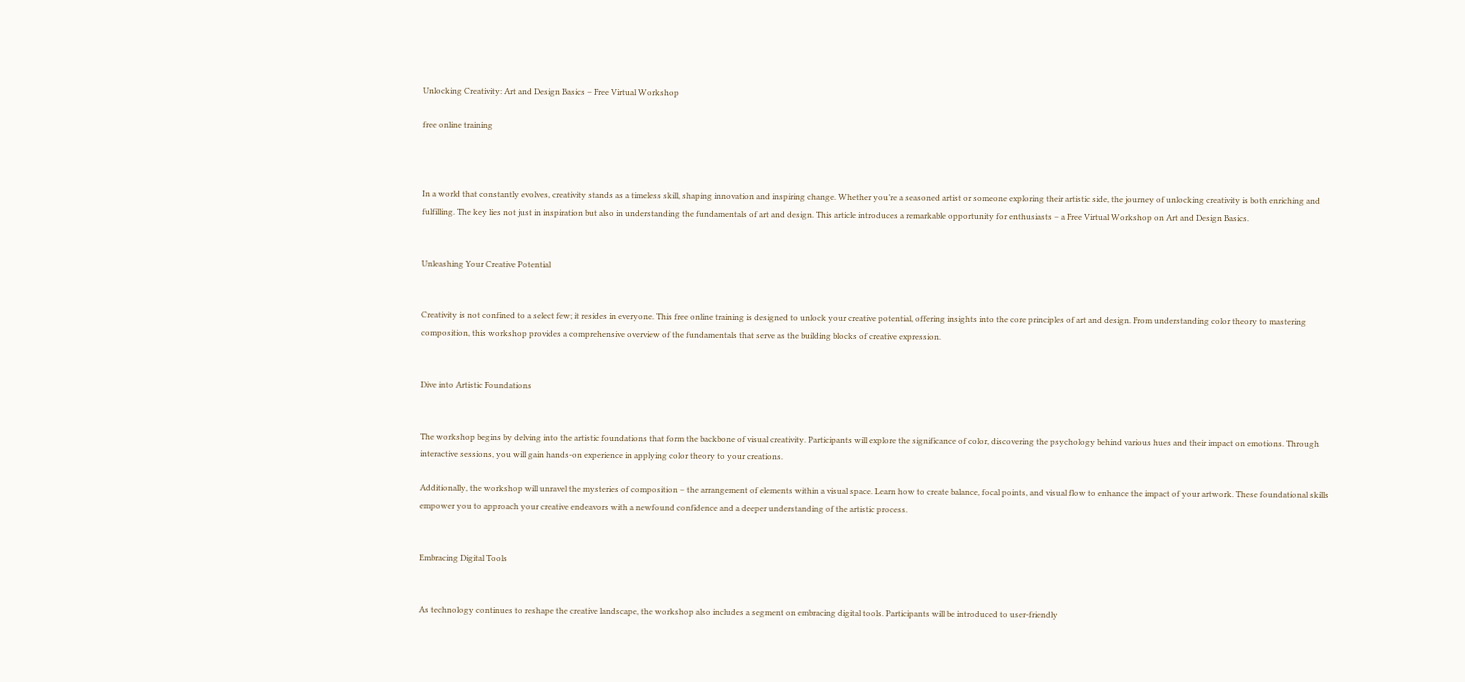Unlocking Creativity: Art and Design Basics – Free Virtual Workshop

free online training



In a world that constantly evolves, creativity stands as a timeless skill, shaping innovation and inspiring change. Whether you’re a seasoned artist or someone exploring their artistic side, the journey of unlocking creativity is both enriching and fulfilling. The key lies not just in inspiration but also in understanding the fundamentals of art and design. This article introduces a remarkable opportunity for enthusiasts – a Free Virtual Workshop on Art and Design Basics.


Unleashing Your Creative Potential


Creativity is not confined to a select few; it resides in everyone. This free online training is designed to unlock your creative potential, offering insights into the core principles of art and design. From understanding color theory to mastering composition, this workshop provides a comprehensive overview of the fundamentals that serve as the building blocks of creative expression.


Dive into Artistic Foundations


The workshop begins by delving into the artistic foundations that form the backbone of visual creativity. Participants will explore the significance of color, discovering the psychology behind various hues and their impact on emotions. Through interactive sessions, you will gain hands-on experience in applying color theory to your creations.

Additionally, the workshop will unravel the mysteries of composition – the arrangement of elements within a visual space. Learn how to create balance, focal points, and visual flow to enhance the impact of your artwork. These foundational skills empower you to approach your creative endeavors with a newfound confidence and a deeper understanding of the artistic process.


Embracing Digital Tools


As technology continues to reshape the creative landscape, the workshop also includes a segment on embracing digital tools. Participants will be introduced to user-friendly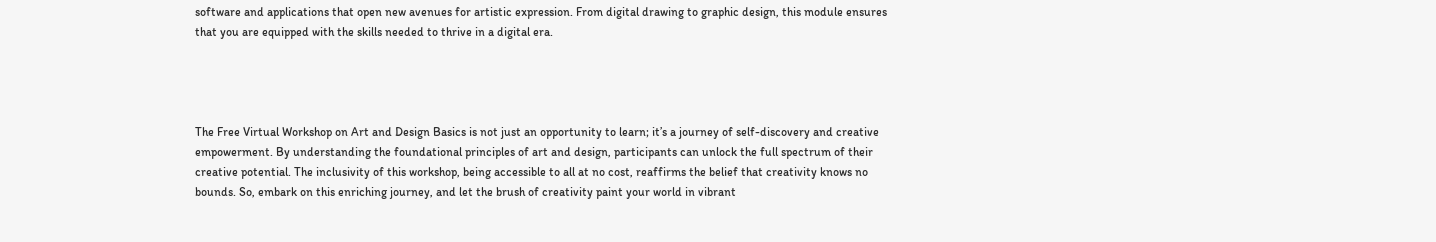software and applications that open new avenues for artistic expression. From digital drawing to graphic design, this module ensures that you are equipped with the skills needed to thrive in a digital era.




The Free Virtual Workshop on Art and Design Basics is not just an opportunity to learn; it’s a journey of self-discovery and creative empowerment. By understanding the foundational principles of art and design, participants can unlock the full spectrum of their creative potential. The inclusivity of this workshop, being accessible to all at no cost, reaffirms the belief that creativity knows no bounds. So, embark on this enriching journey, and let the brush of creativity paint your world in vibrant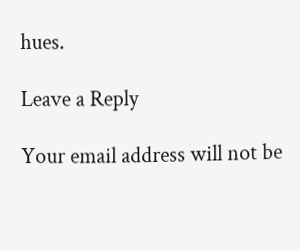hues.

Leave a Reply

Your email address will not be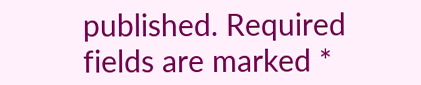published. Required fields are marked *